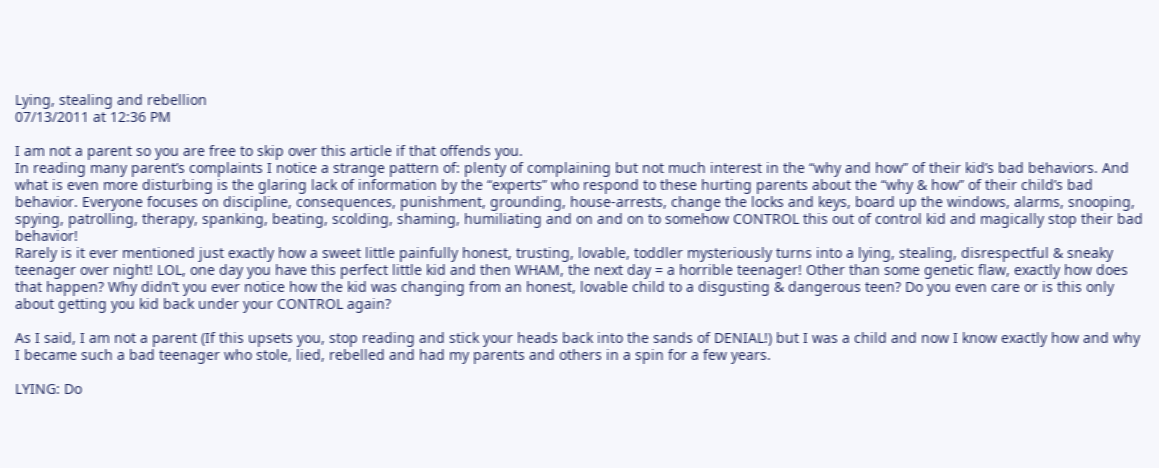Lying, stealing and rebellion
07/13/2011 at 12:36 PM

I am not a parent so you are free to skip over this article if that offends you.
In reading many parent’s complaints I notice a strange pattern of: plenty of complaining but not much interest in the “why and how” of their kid’s bad behaviors. And what is even more disturbing is the glaring lack of information by the “experts” who respond to these hurting parents about the “why & how” of their child’s bad behavior. Everyone focuses on discipline, consequences, punishment, grounding, house-arrests, change the locks and keys, board up the windows, alarms, snooping, spying, patrolling, therapy, spanking, beating, scolding, shaming, humiliating and on and on to somehow CONTROL this out of control kid and magically stop their bad behavior!
Rarely is it ever mentioned just exactly how a sweet little painfully honest, trusting, lovable, toddler mysteriously turns into a lying, stealing, disrespectful & sneaky teenager over night! LOL, one day you have this perfect little kid and then WHAM, the next day = a horrible teenager! Other than some genetic flaw, exactly how does that happen? Why didn’t you ever notice how the kid was changing from an honest, lovable child to a disgusting & dangerous teen? Do you even care or is this only about getting you kid back under your CONTROL again?

As I said, I am not a parent (If this upsets you, stop reading and stick your heads back into the sands of DENIAL!) but I was a child and now I know exactly how and why I became such a bad teenager who stole, lied, rebelled and had my parents and others in a spin for a few years.

LYING: Do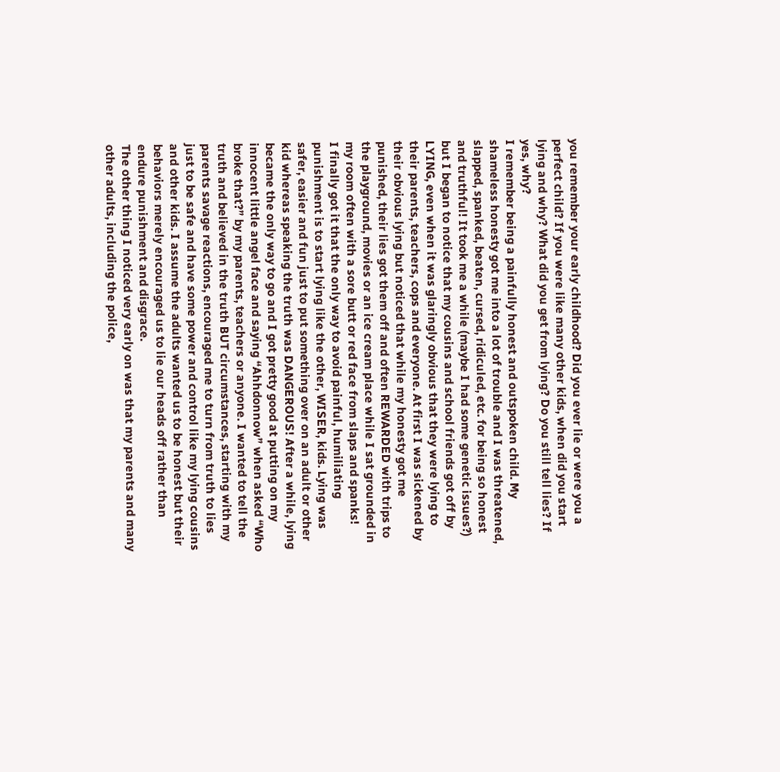you remember your early childhood? Did you ever lie or were you a perfect child? If you were like many other kids, when did you start lying and why? What did you get from lying? Do you still tell lies? If yes, why?
I remember being a painfully honest and outspoken child. My shameless honesty got me into a lot of trouble and I was threatened, slapped, spanked, beaten, cursed, ridiculed, etc. for being so honest and truthful! It took me a while (maybe I had some genetic issues?) but I began to notice that my cousins and school friends got off by LYING, even when it was glaringly obvious that they were lying to their parents, teachers, cops and everyone. At first I was sickened by their obvious lying but noticed that while my honesty got me punished, their lies got them off and often REWARDED with trips to the playground, movies or an ice cream place while I sat grounded in my room often with a sore butt or red face from slaps and spanks!
I finally got it that the only way to avoid painful, humiliating punishment is to start lying like the other, WISER, kids. Lying was safer, easier and fun just to put something over on an adult or other kid whereas speaking the truth was DANGEROUS! After a while, lying became the only way to go and I got pretty good at putting on my innocent little angel face and saying “Ahhdonnow” when asked “Who broke that?” by my parents, teachers or anyone. I wanted to tell the truth and believed in the truth BUT circumstances, starting with my parents savage reactions, encouraged me to turn from truth to lies just to be safe and have some power and control like my lying cousins and other kids. I assume the adults wanted us to be honest but their behaviors merely encouraged us to lie our heads off rather than endure punishment and disgrace.
The other thing I noticed very early on was that my parents and many other adults, including the police,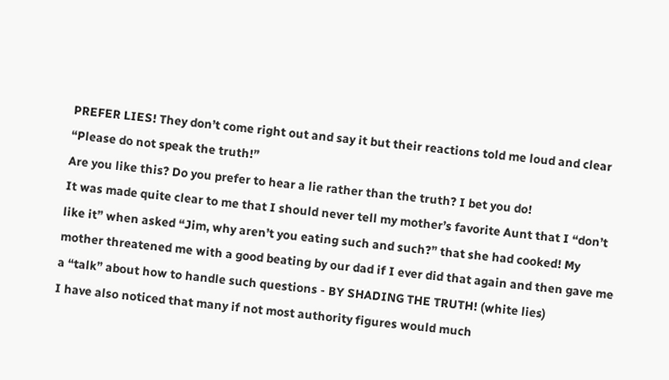PREFER LIES! They don’t come right out and say it but their reactions told me loud and clear “Please do not speak the truth!”
Are you like this? Do you prefer to hear a lie rather than the truth? I bet you do!
It was made quite clear to me that I should never tell my mother’s favorite Aunt that I “don’t like it” when asked “Jim, why aren’t you eating such and such?” that she had cooked! My mother threatened me with a good beating by our dad if I ever did that again and then gave me a “talk” about how to handle such questions - BY SHADING THE TRUTH! (white lies)
I have also noticed that many if not most authority figures would much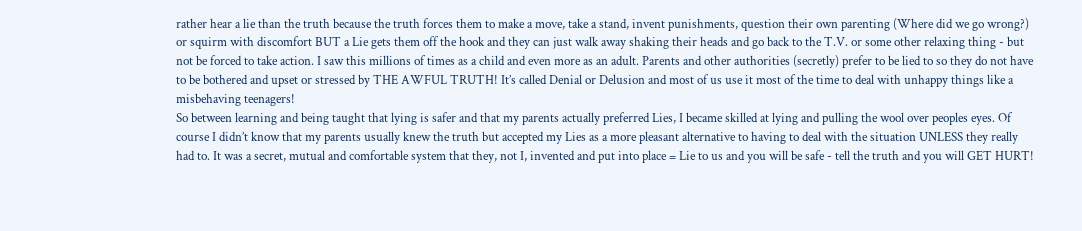rather hear a lie than the truth because the truth forces them to make a move, take a stand, invent punishments, question their own parenting (Where did we go wrong?) or squirm with discomfort BUT a Lie gets them off the hook and they can just walk away shaking their heads and go back to the T.V. or some other relaxing thing - but not be forced to take action. I saw this millions of times as a child and even more as an adult. Parents and other authorities (secretly) prefer to be lied to so they do not have to be bothered and upset or stressed by THE AWFUL TRUTH! It’s called Denial or Delusion and most of us use it most of the time to deal with unhappy things like a misbehaving teenagers!
So between learning and being taught that lying is safer and that my parents actually preferred Lies, I became skilled at lying and pulling the wool over peoples eyes. Of course I didn’t know that my parents usually knew the truth but accepted my Lies as a more pleasant alternative to having to deal with the situation UNLESS they really had to. It was a secret, mutual and comfortable system that they, not I, invented and put into place = Lie to us and you will be safe - tell the truth and you will GET HURT!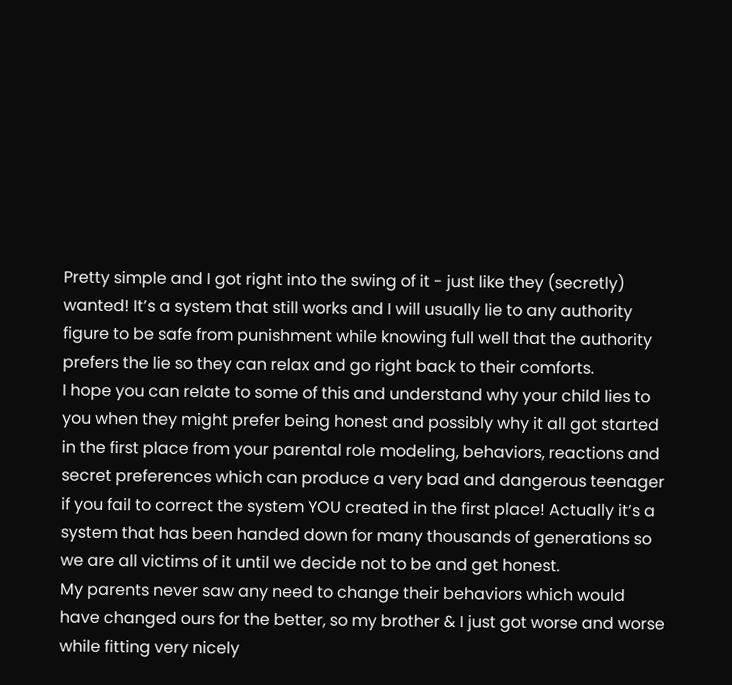Pretty simple and I got right into the swing of it - just like they (secretly) wanted! It’s a system that still works and I will usually lie to any authority figure to be safe from punishment while knowing full well that the authority prefers the lie so they can relax and go right back to their comforts.
I hope you can relate to some of this and understand why your child lies to you when they might prefer being honest and possibly why it all got started in the first place from your parental role modeling, behaviors, reactions and secret preferences which can produce a very bad and dangerous teenager if you fail to correct the system YOU created in the first place! Actually it’s a system that has been handed down for many thousands of generations so we are all victims of it until we decide not to be and get honest.
My parents never saw any need to change their behaviors which would have changed ours for the better, so my brother & I just got worse and worse while fitting very nicely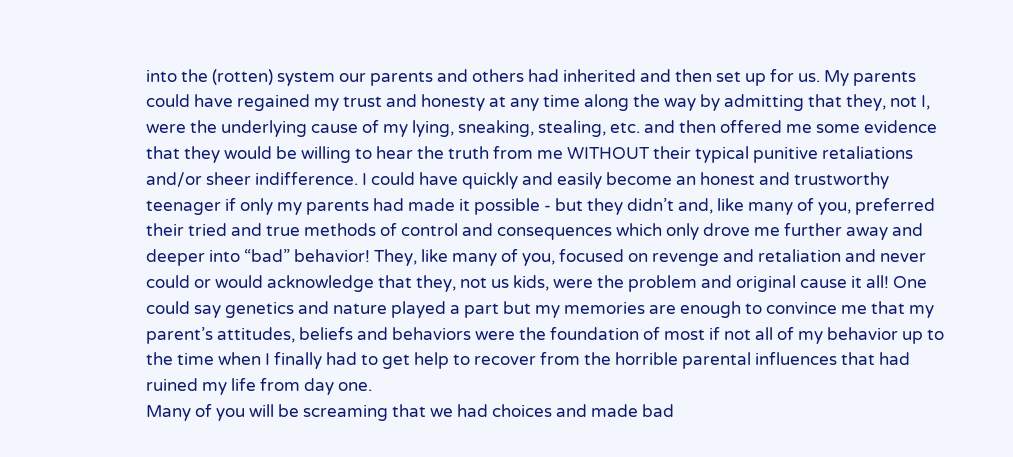into the (rotten) system our parents and others had inherited and then set up for us. My parents could have regained my trust and honesty at any time along the way by admitting that they, not I, were the underlying cause of my lying, sneaking, stealing, etc. and then offered me some evidence that they would be willing to hear the truth from me WITHOUT their typical punitive retaliations and/or sheer indifference. I could have quickly and easily become an honest and trustworthy teenager if only my parents had made it possible - but they didn’t and, like many of you, preferred their tried and true methods of control and consequences which only drove me further away and deeper into “bad” behavior! They, like many of you, focused on revenge and retaliation and never could or would acknowledge that they, not us kids, were the problem and original cause it all! One could say genetics and nature played a part but my memories are enough to convince me that my parent’s attitudes, beliefs and behaviors were the foundation of most if not all of my behavior up to the time when I finally had to get help to recover from the horrible parental influences that had ruined my life from day one.
Many of you will be screaming that we had choices and made bad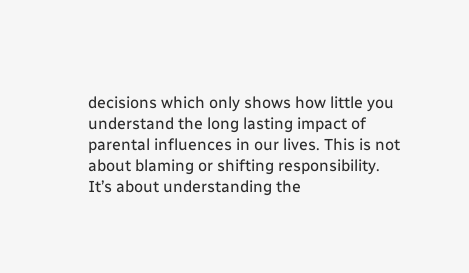decisions which only shows how little you understand the long lasting impact of parental influences in our lives. This is not about blaming or shifting responsibility. It’s about understanding the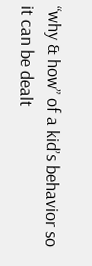“why & how” of a kid’s behavior so it can be dealt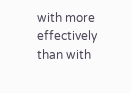with more effectively than with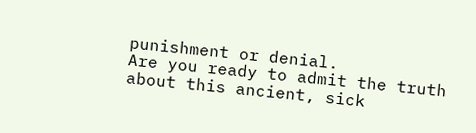punishment or denial.
Are you ready to admit the truth about this ancient, sick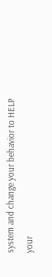system and change your behavior to HELP your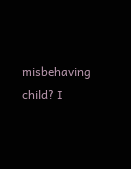misbehaving child? I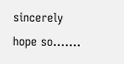sincerely hope so…….